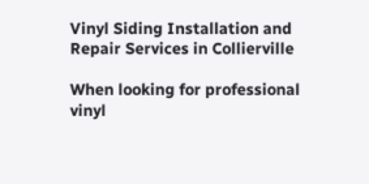Vinyl Siding Installation and Repair Services in Collierville

When looking for professional vinyl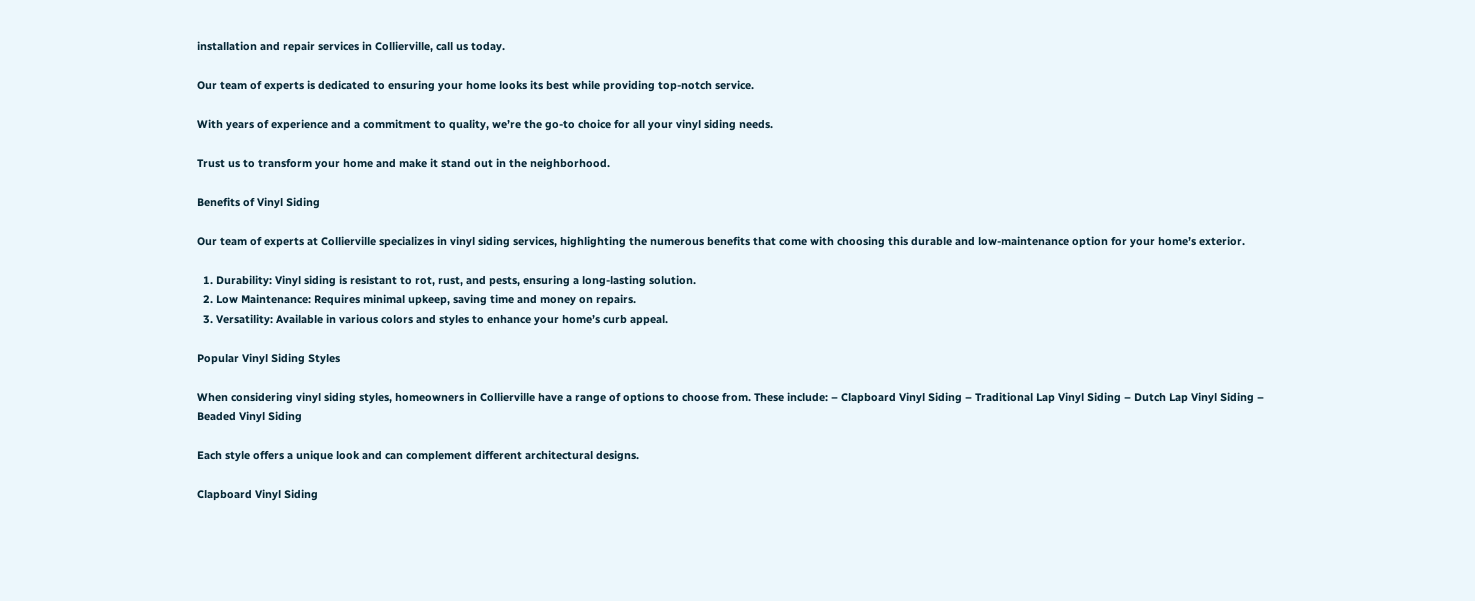installation and repair services in Collierville, call us today.

Our team of experts is dedicated to ensuring your home looks its best while providing top-notch service.

With years of experience and a commitment to quality, we’re the go-to choice for all your vinyl siding needs.

Trust us to transform your home and make it stand out in the neighborhood.

Benefits of Vinyl Siding

Our team of experts at Collierville specializes in vinyl siding services, highlighting the numerous benefits that come with choosing this durable and low-maintenance option for your home’s exterior.

  1. Durability: Vinyl siding is resistant to rot, rust, and pests, ensuring a long-lasting solution.
  2. Low Maintenance: Requires minimal upkeep, saving time and money on repairs.
  3. Versatility: Available in various colors and styles to enhance your home’s curb appeal.

Popular Vinyl Siding Styles

When considering vinyl siding styles, homeowners in Collierville have a range of options to choose from. These include: – Clapboard Vinyl Siding – Traditional Lap Vinyl Siding – Dutch Lap Vinyl Siding – Beaded Vinyl Siding

Each style offers a unique look and can complement different architectural designs.

Clapboard Vinyl Siding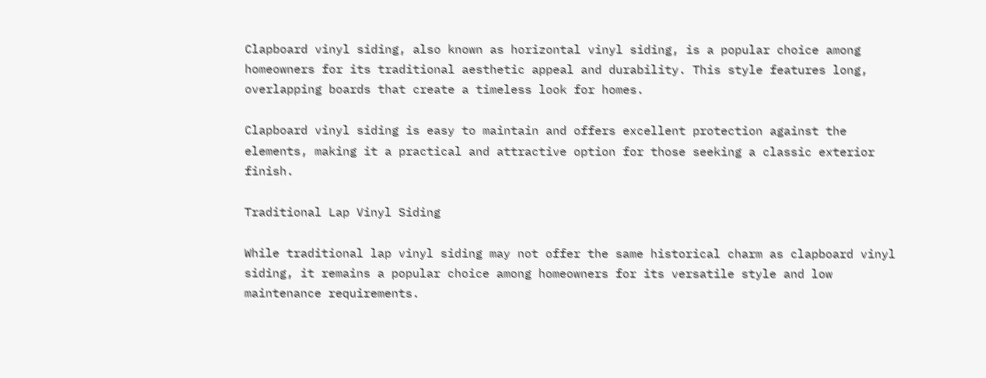Clapboard vinyl siding, also known as horizontal vinyl siding, is a popular choice among homeowners for its traditional aesthetic appeal and durability. This style features long, overlapping boards that create a timeless look for homes.

Clapboard vinyl siding is easy to maintain and offers excellent protection against the elements, making it a practical and attractive option for those seeking a classic exterior finish.

Traditional Lap Vinyl Siding

While traditional lap vinyl siding may not offer the same historical charm as clapboard vinyl siding, it remains a popular choice among homeowners for its versatile style and low maintenance requirements.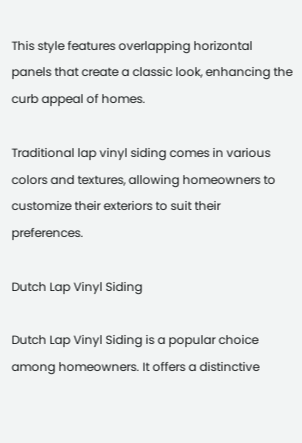This style features overlapping horizontal panels that create a classic look, enhancing the curb appeal of homes.

Traditional lap vinyl siding comes in various colors and textures, allowing homeowners to customize their exteriors to suit their preferences.

Dutch Lap Vinyl Siding

Dutch Lap Vinyl Siding is a popular choice among homeowners. It offers a distinctive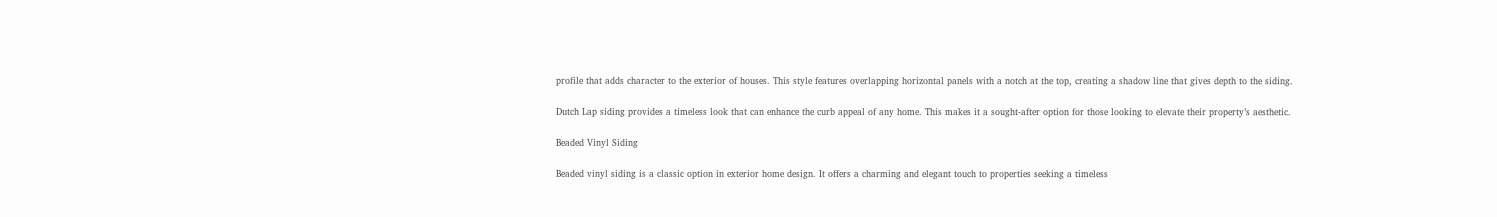profile that adds character to the exterior of houses. This style features overlapping horizontal panels with a notch at the top, creating a shadow line that gives depth to the siding.

Dutch Lap siding provides a timeless look that can enhance the curb appeal of any home. This makes it a sought-after option for those looking to elevate their property’s aesthetic.

Beaded Vinyl Siding

Beaded vinyl siding is a classic option in exterior home design. It offers a charming and elegant touch to properties seeking a timeless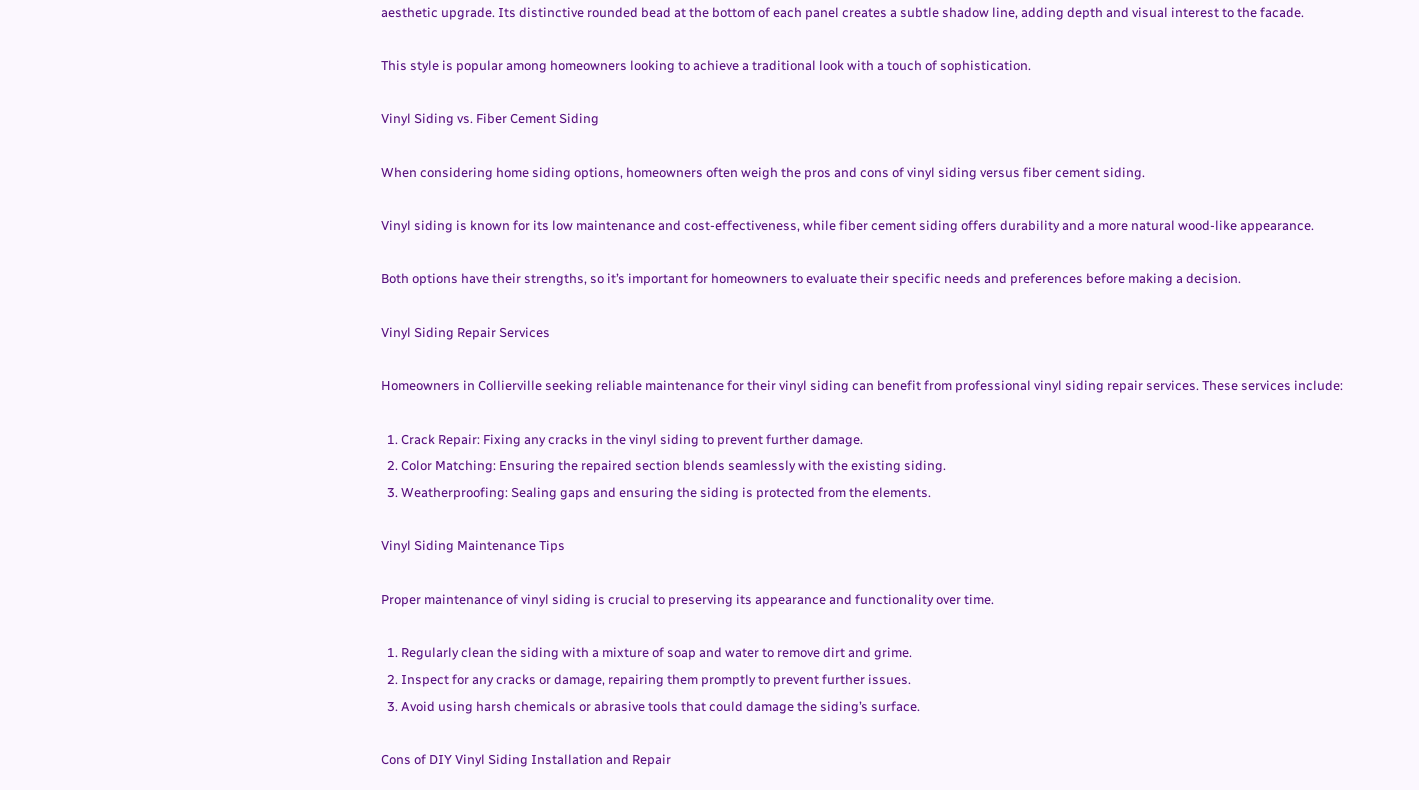aesthetic upgrade. Its distinctive rounded bead at the bottom of each panel creates a subtle shadow line, adding depth and visual interest to the facade.

This style is popular among homeowners looking to achieve a traditional look with a touch of sophistication.

Vinyl Siding vs. Fiber Cement Siding

When considering home siding options, homeowners often weigh the pros and cons of vinyl siding versus fiber cement siding.

Vinyl siding is known for its low maintenance and cost-effectiveness, while fiber cement siding offers durability and a more natural wood-like appearance.

Both options have their strengths, so it’s important for homeowners to evaluate their specific needs and preferences before making a decision.

Vinyl Siding Repair Services

Homeowners in Collierville seeking reliable maintenance for their vinyl siding can benefit from professional vinyl siding repair services. These services include:

  1. Crack Repair: Fixing any cracks in the vinyl siding to prevent further damage.
  2. Color Matching: Ensuring the repaired section blends seamlessly with the existing siding.
  3. Weatherproofing: Sealing gaps and ensuring the siding is protected from the elements.

Vinyl Siding Maintenance Tips

Proper maintenance of vinyl siding is crucial to preserving its appearance and functionality over time.

  1. Regularly clean the siding with a mixture of soap and water to remove dirt and grime.
  2. Inspect for any cracks or damage, repairing them promptly to prevent further issues.
  3. Avoid using harsh chemicals or abrasive tools that could damage the siding’s surface.

Cons of DIY Vinyl Siding Installation and Repair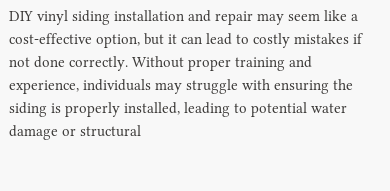DIY vinyl siding installation and repair may seem like a cost-effective option, but it can lead to costly mistakes if not done correctly. Without proper training and experience, individuals may struggle with ensuring the siding is properly installed, leading to potential water damage or structural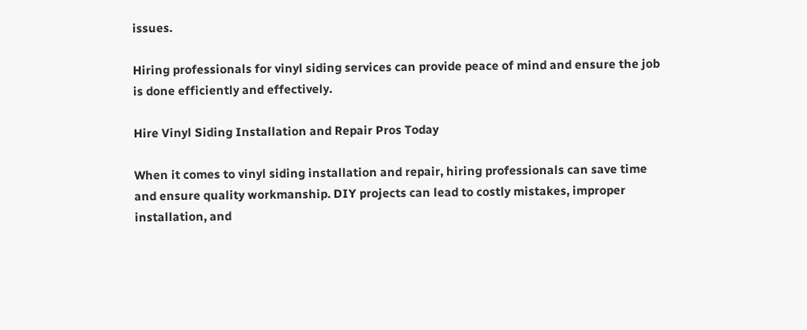issues.

Hiring professionals for vinyl siding services can provide peace of mind and ensure the job is done efficiently and effectively.

Hire Vinyl Siding Installation and Repair Pros Today

When it comes to vinyl siding installation and repair, hiring professionals can save time and ensure quality workmanship. DIY projects can lead to costly mistakes, improper installation, and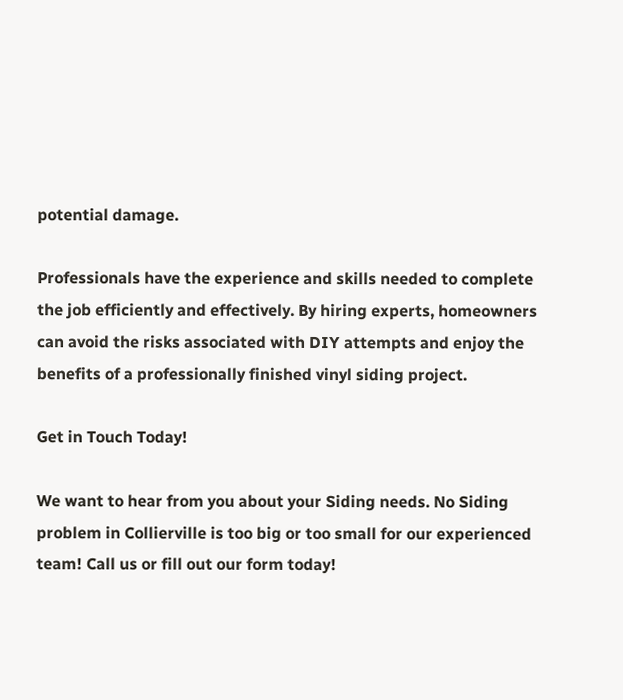potential damage.

Professionals have the experience and skills needed to complete the job efficiently and effectively. By hiring experts, homeowners can avoid the risks associated with DIY attempts and enjoy the benefits of a professionally finished vinyl siding project.

Get in Touch Today!

We want to hear from you about your Siding needs. No Siding problem in Collierville is too big or too small for our experienced team! Call us or fill out our form today!